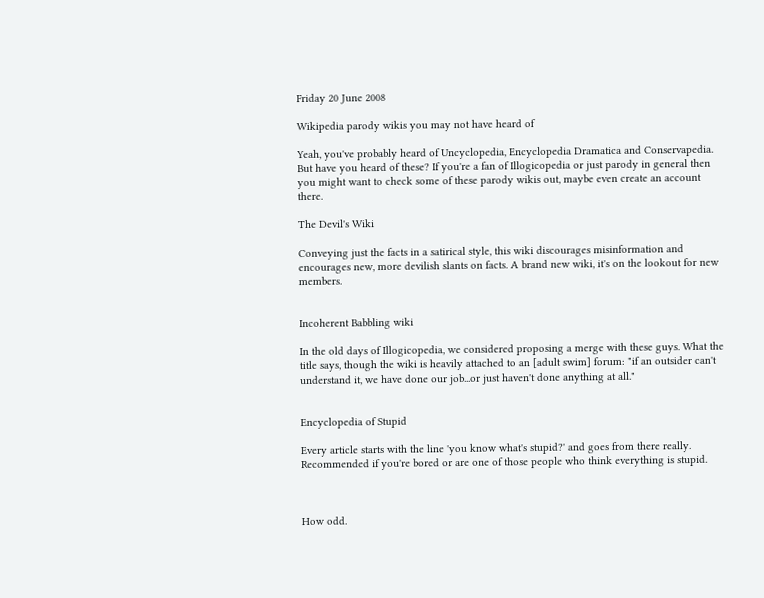Friday 20 June 2008

Wikipedia parody wikis you may not have heard of

Yeah, you've probably heard of Uncyclopedia, Encyclopedia Dramatica and Conservapedia. But have you heard of these? If you're a fan of Illogicopedia or just parody in general then you might want to check some of these parody wikis out, maybe even create an account there.

The Devil's Wiki

Conveying just the facts in a satirical style, this wiki discourages misinformation and encourages new, more devilish slants on facts. A brand new wiki, it's on the lookout for new members.


Incoherent Babbling wiki

In the old days of Illogicopedia, we considered proposing a merge with these guys. What the title says, though the wiki is heavily attached to an [adult swim] forum: "if an outsider can't understand it, we have done our job...or just haven't done anything at all."


Encyclopedia of Stupid

Every article starts with the line 'you know what's stupid?' and goes from there really. Recommended if you're bored or are one of those people who think everything is stupid.



How odd.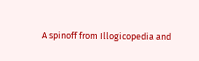A spinoff from Illogicopedia and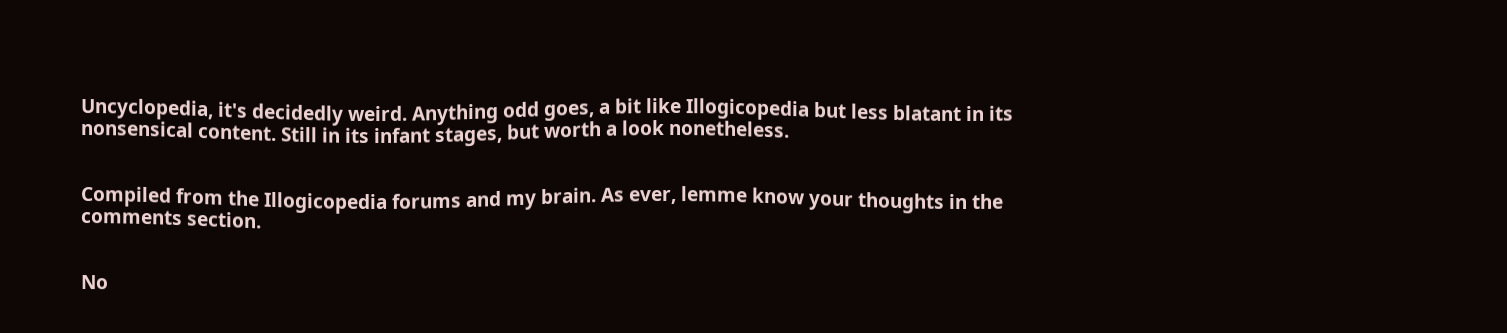Uncyclopedia, it's decidedly weird. Anything odd goes, a bit like Illogicopedia but less blatant in its nonsensical content. Still in its infant stages, but worth a look nonetheless.


Compiled from the Illogicopedia forums and my brain. As ever, lemme know your thoughts in the comments section.


No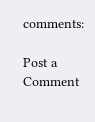comments:

Post a Comment